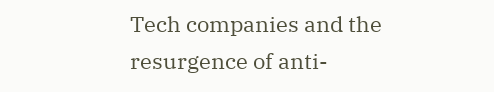Tech companies and the resurgence of anti-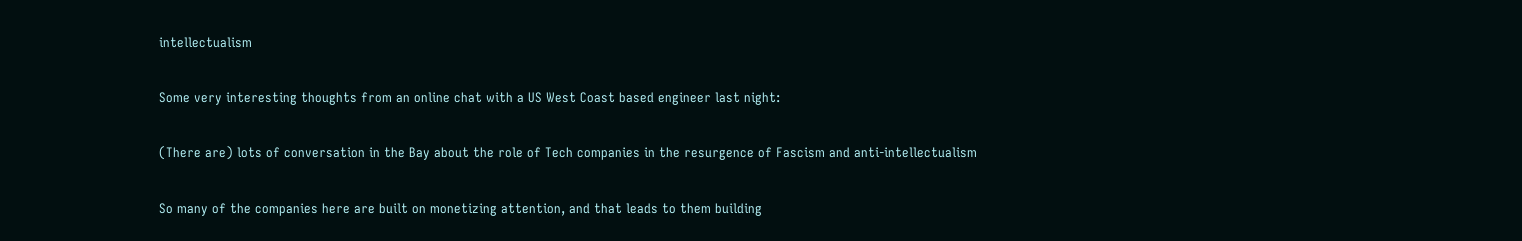intellectualism

Some very interesting thoughts from an online chat with a US West Coast based engineer last night:

(There are) lots of conversation in the Bay about the role of Tech companies in the resurgence of Fascism and anti-intellectualism

So many of the companies here are built on monetizing attention, and that leads to them building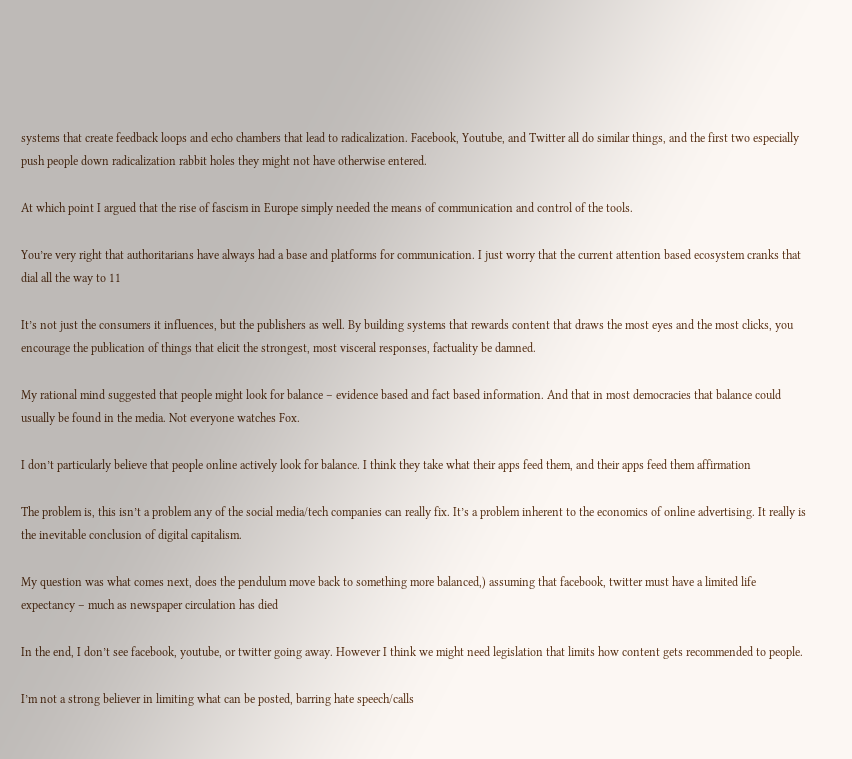systems that create feedback loops and echo chambers that lead to radicalization. Facebook, Youtube, and Twitter all do similar things, and the first two especially push people down radicalization rabbit holes they might not have otherwise entered.

At which point I argued that the rise of fascism in Europe simply needed the means of communication and control of the tools.

You’re very right that authoritarians have always had a base and platforms for communication. I just worry that the current attention based ecosystem cranks that dial all the way to 11

It’s not just the consumers it influences, but the publishers as well. By building systems that rewards content that draws the most eyes and the most clicks, you encourage the publication of things that elicit the strongest, most visceral responses, factuality be damned.

My rational mind suggested that people might look for balance – evidence based and fact based information. And that in most democracies that balance could usually be found in the media. Not everyone watches Fox.

I don’t particularly believe that people online actively look for balance. I think they take what their apps feed them, and their apps feed them affirmation

The problem is, this isn’t a problem any of the social media/tech companies can really fix. It’s a problem inherent to the economics of online advertising. It really is the inevitable conclusion of digital capitalism.

My question was what comes next, does the pendulum move back to something more balanced,) assuming that facebook, twitter must have a limited life expectancy – much as newspaper circulation has died

In the end, I don’t see facebook, youtube, or twitter going away. However I think we might need legislation that limits how content gets recommended to people.

I’m not a strong believer in limiting what can be posted, barring hate speech/calls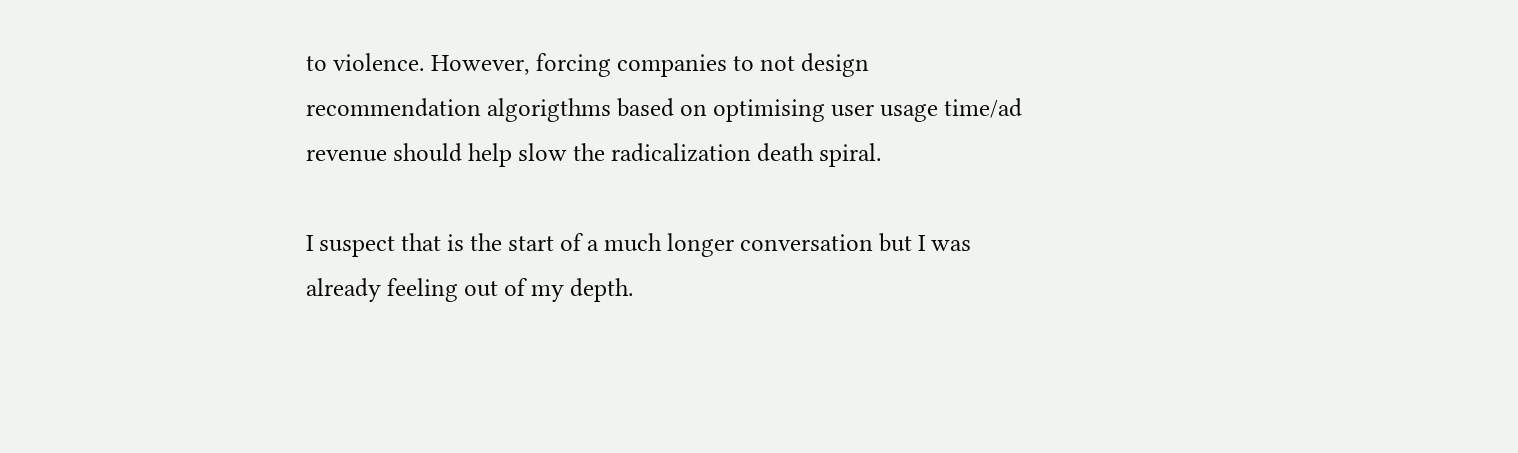to violence. However, forcing companies to not design recommendation algorigthms based on optimising user usage time/ad revenue should help slow the radicalization death spiral.

I suspect that is the start of a much longer conversation but I was already feeling out of my depth.